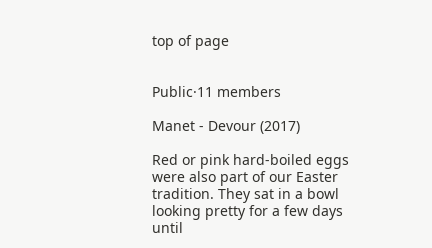top of page


Public·11 members

Manet - Devour (2017)

Red or pink hard-boiled eggs were also part of our Easter tradition. They sat in a bowl looking pretty for a few days until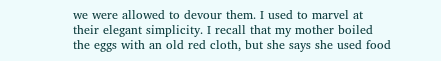we were allowed to devour them. I used to marvel at their elegant simplicity. I recall that my mother boiled the eggs with an old red cloth, but she says she used food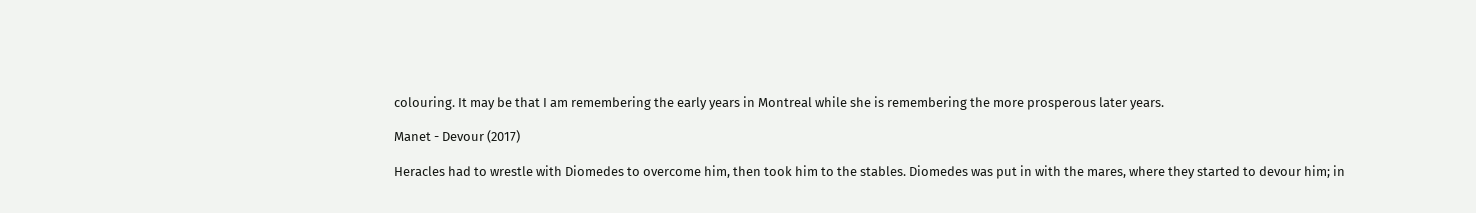colouring. It may be that I am remembering the early years in Montreal while she is remembering the more prosperous later years.

Manet - Devour (2017)

Heracles had to wrestle with Diomedes to overcome him, then took him to the stables. Diomedes was put in with the mares, where they started to devour him; in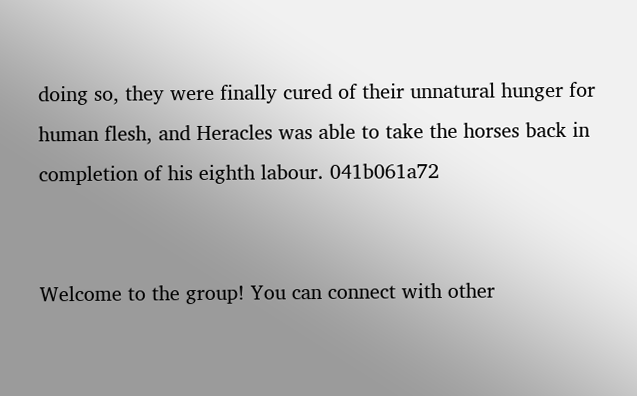doing so, they were finally cured of their unnatural hunger for human flesh, and Heracles was able to take the horses back in completion of his eighth labour. 041b061a72


Welcome to the group! You can connect with other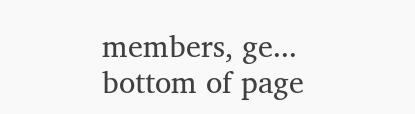members, ge...
bottom of page